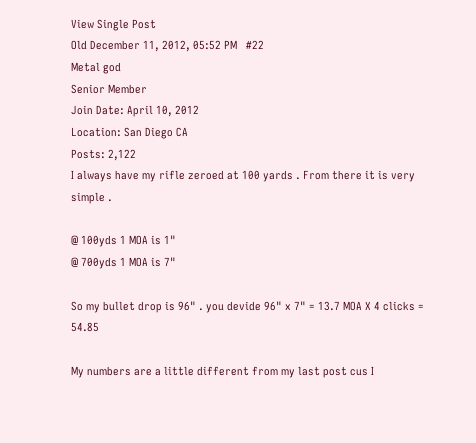View Single Post
Old December 11, 2012, 05:52 PM   #22
Metal god
Senior Member
Join Date: April 10, 2012
Location: San Diego CA
Posts: 2,122
I always have my rifle zeroed at 100 yards . From there it is very simple .

@ 100yds 1 MOA is 1"
@ 700yds 1 MOA is 7"

So my bullet drop is 96" . you devide 96" x 7" = 13.7 MOA X 4 clicks = 54.85

My numbers are a little different from my last post cus I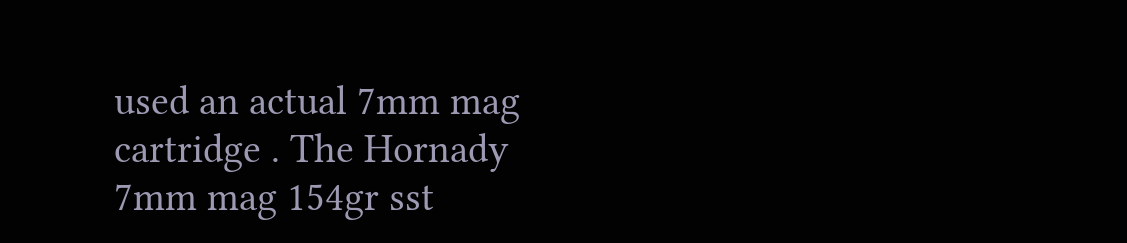used an actual 7mm mag cartridge . The Hornady 7mm mag 154gr sst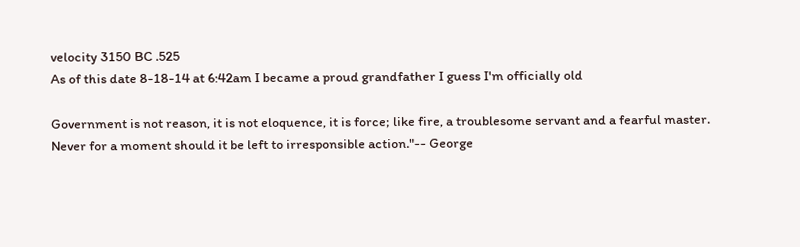velocity 3150 BC .525
As of this date 8-18-14 at 6:42am I became a proud grandfather I guess I'm officially old

Government is not reason, it is not eloquence, it is force; like fire, a troublesome servant and a fearful master. Never for a moment should it be left to irresponsible action."-- George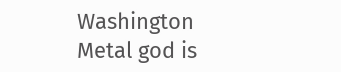Washington
Metal god is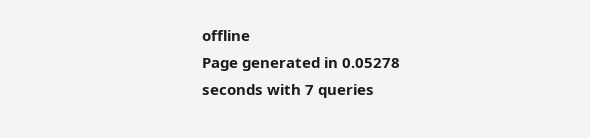offline
Page generated in 0.05278 seconds with 7 queries